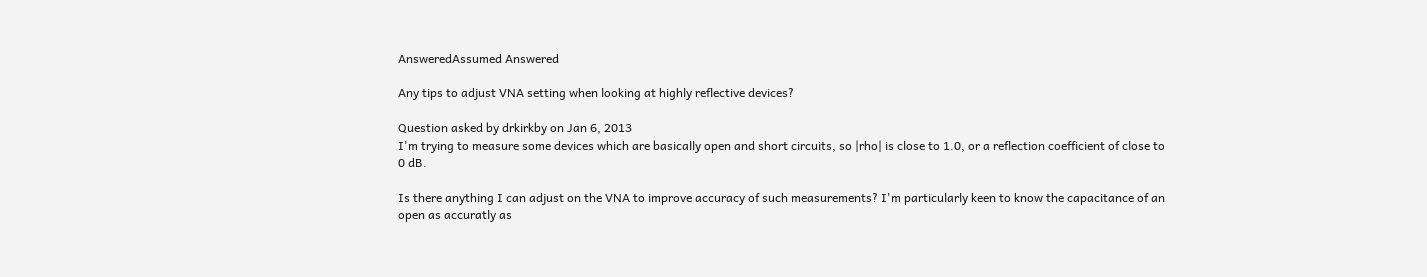AnsweredAssumed Answered

Any tips to adjust VNA setting when looking at highly reflective devices?

Question asked by drkirkby on Jan 6, 2013
I'm trying to measure some devices which are basically open and short circuits, so |rho| is close to 1.0, or a reflection coefficient of close to 0 dB.

Is there anything I can adjust on the VNA to improve accuracy of such measurements? I'm particularly keen to know the capacitance of an open as accuratly as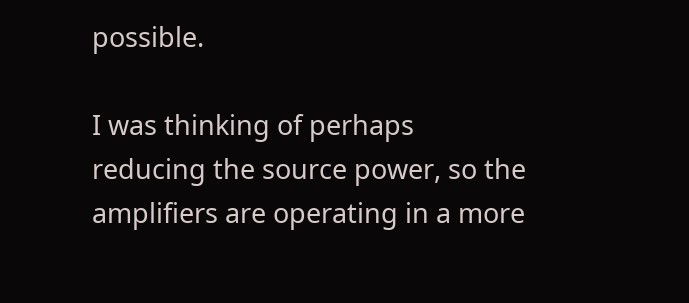possible.

I was thinking of perhaps reducing the source power, so the amplifiers are operating in a more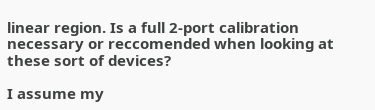linear region. Is a full 2-port calibration necessary or reccomended when looking at these sort of devices?

I assume my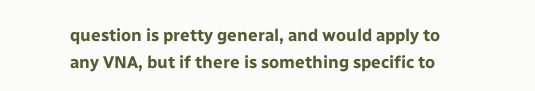question is pretty general, and would apply to any VNA, but if there is something specific to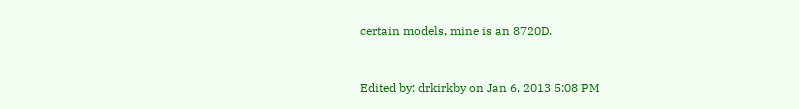certain models, mine is an 8720D.


Edited by: drkirkby on Jan 6, 2013 5:08 PM